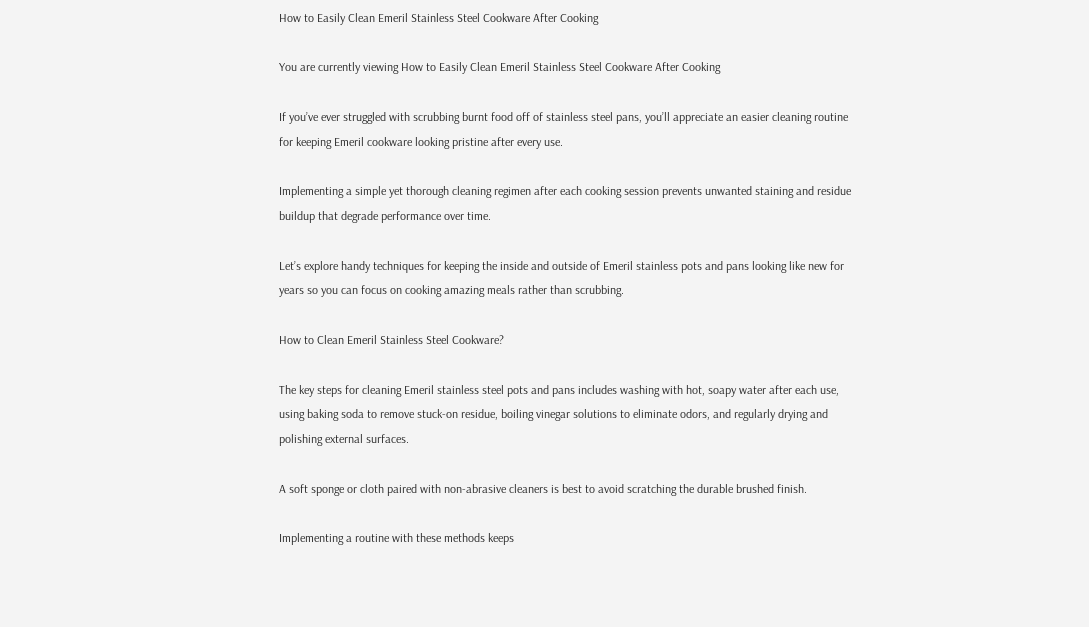How to Easily Clean Emeril Stainless Steel Cookware After Cooking

You are currently viewing How to Easily Clean Emeril Stainless Steel Cookware After Cooking

If you’ve ever struggled with scrubbing burnt food off of stainless steel pans, you’ll appreciate an easier cleaning routine for keeping Emeril cookware looking pristine after every use.

Implementing a simple yet thorough cleaning regimen after each cooking session prevents unwanted staining and residue buildup that degrade performance over time.

Let’s explore handy techniques for keeping the inside and outside of Emeril stainless pots and pans looking like new for years so you can focus on cooking amazing meals rather than scrubbing.

How to Clean Emeril Stainless Steel Cookware?

The key steps for cleaning Emeril stainless steel pots and pans includes washing with hot, soapy water after each use, using baking soda to remove stuck-on residue, boiling vinegar solutions to eliminate odors, and regularly drying and polishing external surfaces.

A soft sponge or cloth paired with non-abrasive cleaners is best to avoid scratching the durable brushed finish.

Implementing a routine with these methods keeps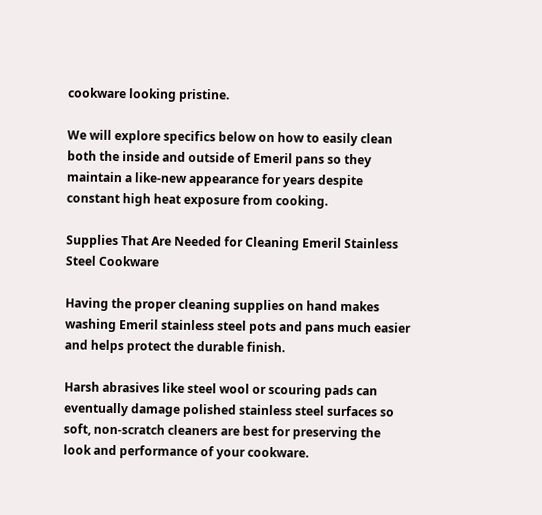cookware looking pristine.

We will explore specifics below on how to easily clean both the inside and outside of Emeril pans so they maintain a like-new appearance for years despite constant high heat exposure from cooking.

Supplies That Are Needed for Cleaning Emeril Stainless Steel Cookware

Having the proper cleaning supplies on hand makes washing Emeril stainless steel pots and pans much easier and helps protect the durable finish.

Harsh abrasives like steel wool or scouring pads can eventually damage polished stainless steel surfaces so soft, non-scratch cleaners are best for preserving the look and performance of your cookware.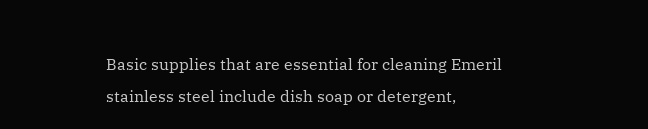Basic supplies that are essential for cleaning Emeril stainless steel include dish soap or detergent,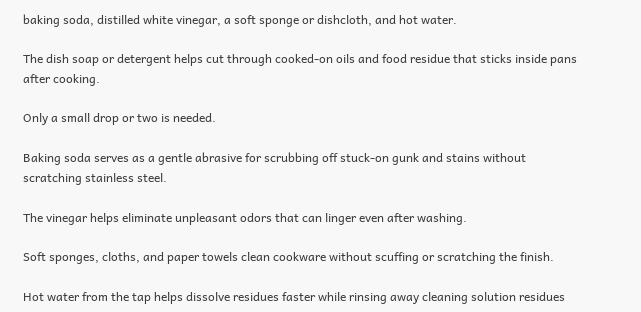baking soda, distilled white vinegar, a soft sponge or dishcloth, and hot water.

The dish soap or detergent helps cut through cooked-on oils and food residue that sticks inside pans after cooking.

Only a small drop or two is needed.

Baking soda serves as a gentle abrasive for scrubbing off stuck-on gunk and stains without scratching stainless steel.

The vinegar helps eliminate unpleasant odors that can linger even after washing.

Soft sponges, cloths, and paper towels clean cookware without scuffing or scratching the finish.

Hot water from the tap helps dissolve residues faster while rinsing away cleaning solution residues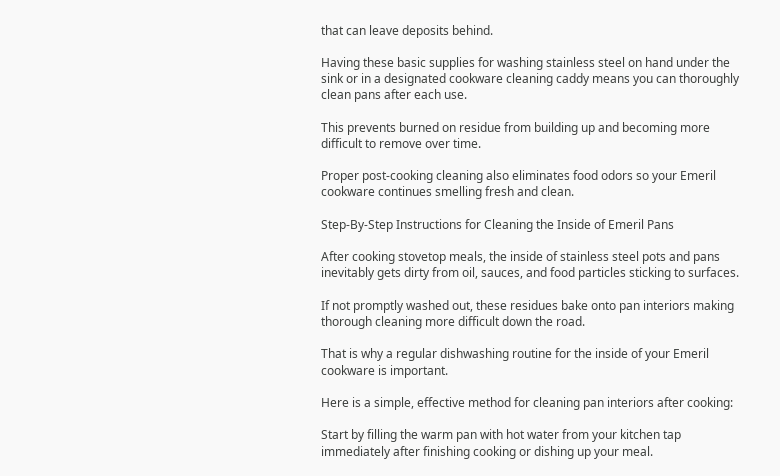that can leave deposits behind.

Having these basic supplies for washing stainless steel on hand under the sink or in a designated cookware cleaning caddy means you can thoroughly clean pans after each use.

This prevents burned on residue from building up and becoming more difficult to remove over time.

Proper post-cooking cleaning also eliminates food odors so your Emeril cookware continues smelling fresh and clean.

Step-By-Step Instructions for Cleaning the Inside of Emeril Pans

After cooking stovetop meals, the inside of stainless steel pots and pans inevitably gets dirty from oil, sauces, and food particles sticking to surfaces.

If not promptly washed out, these residues bake onto pan interiors making thorough cleaning more difficult down the road.

That is why a regular dishwashing routine for the inside of your Emeril cookware is important.

Here is a simple, effective method for cleaning pan interiors after cooking:

Start by filling the warm pan with hot water from your kitchen tap immediately after finishing cooking or dishing up your meal.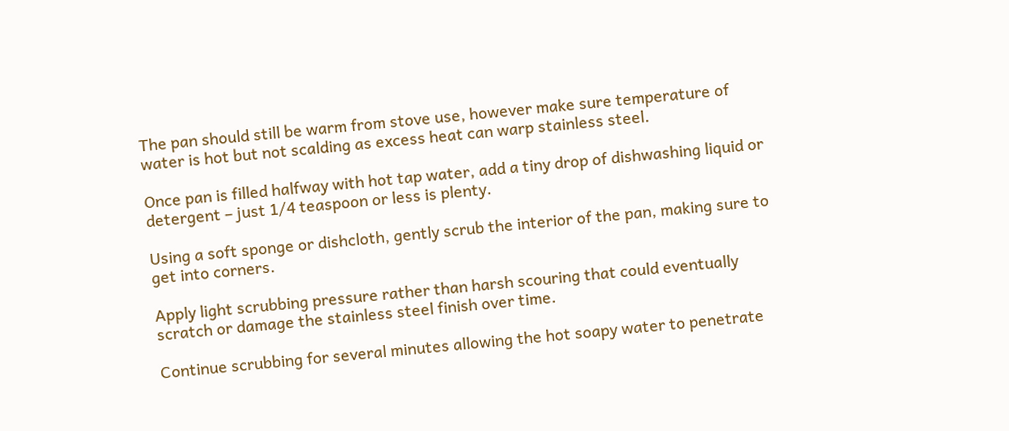The pan should still be warm from stove use, however make sure temperature of water is hot but not scalding as excess heat can warp stainless steel.

Once pan is filled halfway with hot tap water, add a tiny drop of dishwashing liquid or detergent – just 1/4 teaspoon or less is plenty.

Using a soft sponge or dishcloth, gently scrub the interior of the pan, making sure to get into corners.

Apply light scrubbing pressure rather than harsh scouring that could eventually scratch or damage the stainless steel finish over time.

Continue scrubbing for several minutes allowing the hot soapy water to penetrate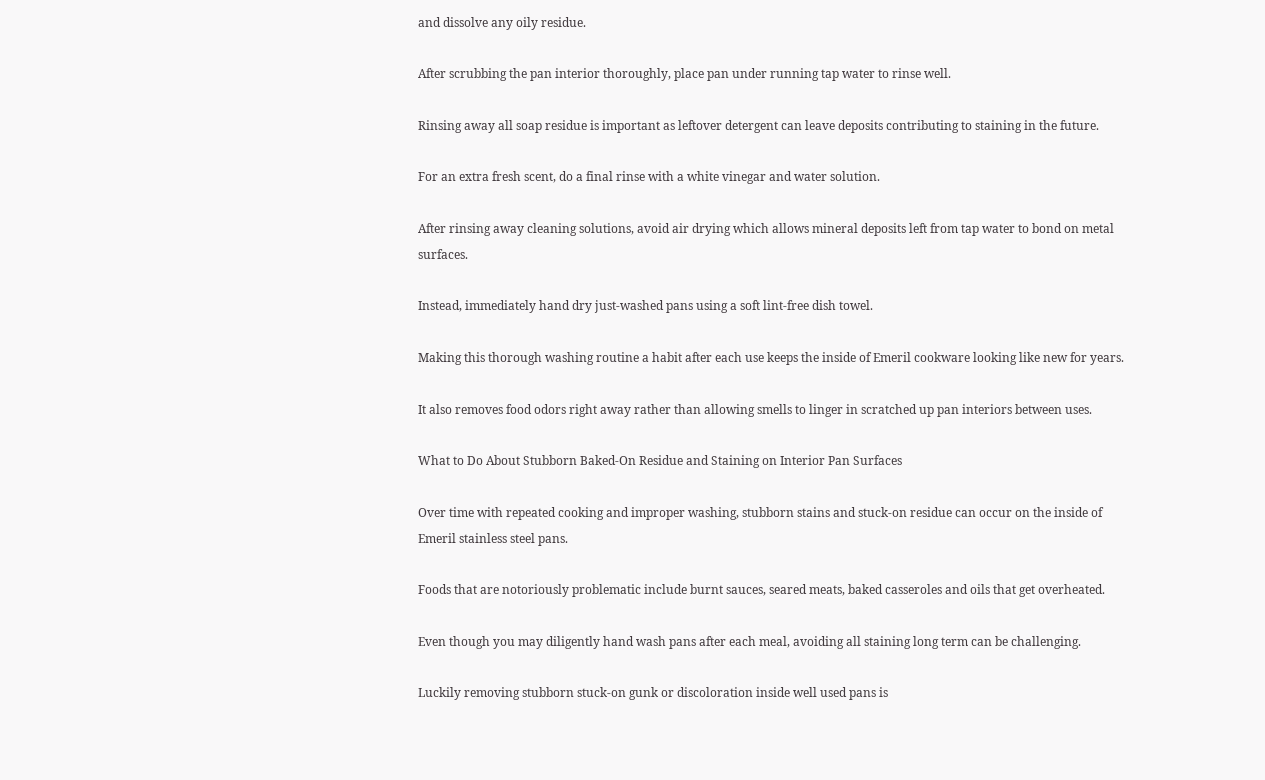and dissolve any oily residue.

After scrubbing the pan interior thoroughly, place pan under running tap water to rinse well.

Rinsing away all soap residue is important as leftover detergent can leave deposits contributing to staining in the future.

For an extra fresh scent, do a final rinse with a white vinegar and water solution.

After rinsing away cleaning solutions, avoid air drying which allows mineral deposits left from tap water to bond on metal surfaces.

Instead, immediately hand dry just-washed pans using a soft lint-free dish towel.

Making this thorough washing routine a habit after each use keeps the inside of Emeril cookware looking like new for years.

It also removes food odors right away rather than allowing smells to linger in scratched up pan interiors between uses.

What to Do About Stubborn Baked-On Residue and Staining on Interior Pan Surfaces

Over time with repeated cooking and improper washing, stubborn stains and stuck-on residue can occur on the inside of Emeril stainless steel pans.

Foods that are notoriously problematic include burnt sauces, seared meats, baked casseroles and oils that get overheated.

Even though you may diligently hand wash pans after each meal, avoiding all staining long term can be challenging.

Luckily removing stubborn stuck-on gunk or discoloration inside well used pans is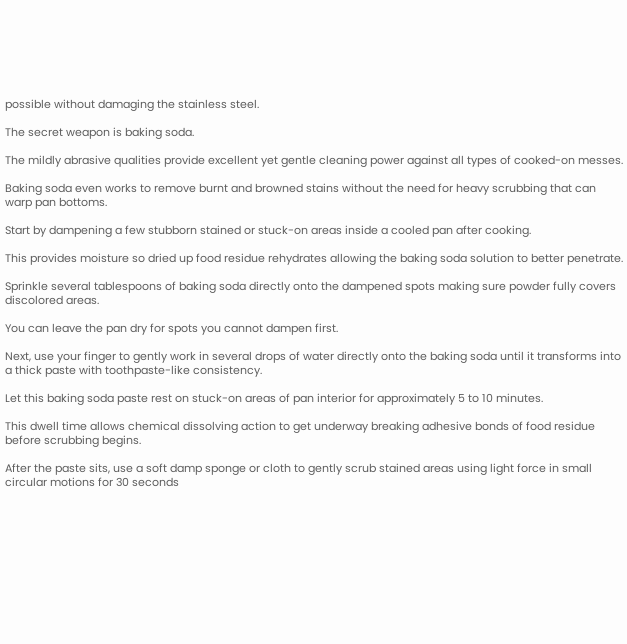possible without damaging the stainless steel.

The secret weapon is baking soda.

The mildly abrasive qualities provide excellent yet gentle cleaning power against all types of cooked-on messes.

Baking soda even works to remove burnt and browned stains without the need for heavy scrubbing that can warp pan bottoms.

Start by dampening a few stubborn stained or stuck-on areas inside a cooled pan after cooking.

This provides moisture so dried up food residue rehydrates allowing the baking soda solution to better penetrate.

Sprinkle several tablespoons of baking soda directly onto the dampened spots making sure powder fully covers discolored areas.

You can leave the pan dry for spots you cannot dampen first.

Next, use your finger to gently work in several drops of water directly onto the baking soda until it transforms into a thick paste with toothpaste-like consistency.

Let this baking soda paste rest on stuck-on areas of pan interior for approximately 5 to 10 minutes.

This dwell time allows chemical dissolving action to get underway breaking adhesive bonds of food residue before scrubbing begins.

After the paste sits, use a soft damp sponge or cloth to gently scrub stained areas using light force in small circular motions for 30 seconds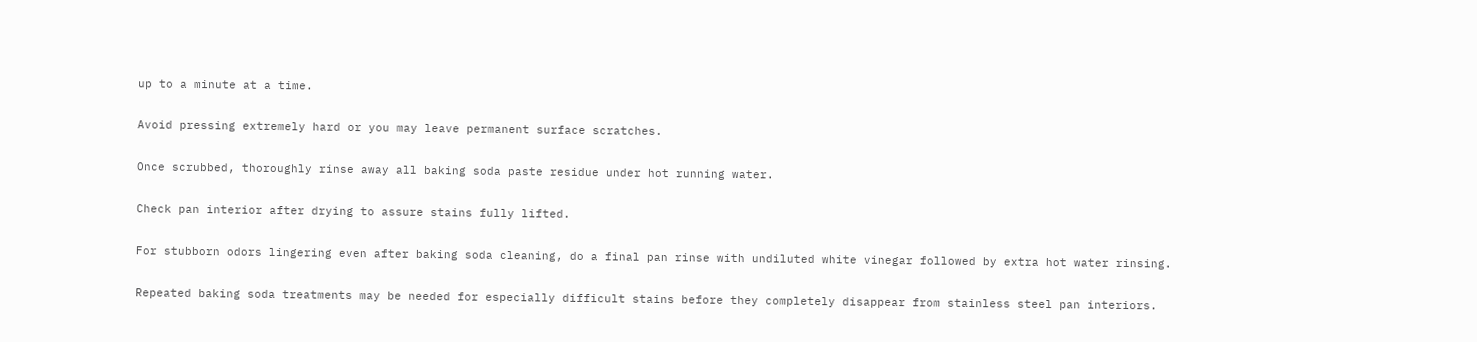up to a minute at a time.

Avoid pressing extremely hard or you may leave permanent surface scratches.

Once scrubbed, thoroughly rinse away all baking soda paste residue under hot running water.

Check pan interior after drying to assure stains fully lifted.

For stubborn odors lingering even after baking soda cleaning, do a final pan rinse with undiluted white vinegar followed by extra hot water rinsing.

Repeated baking soda treatments may be needed for especially difficult stains before they completely disappear from stainless steel pan interiors.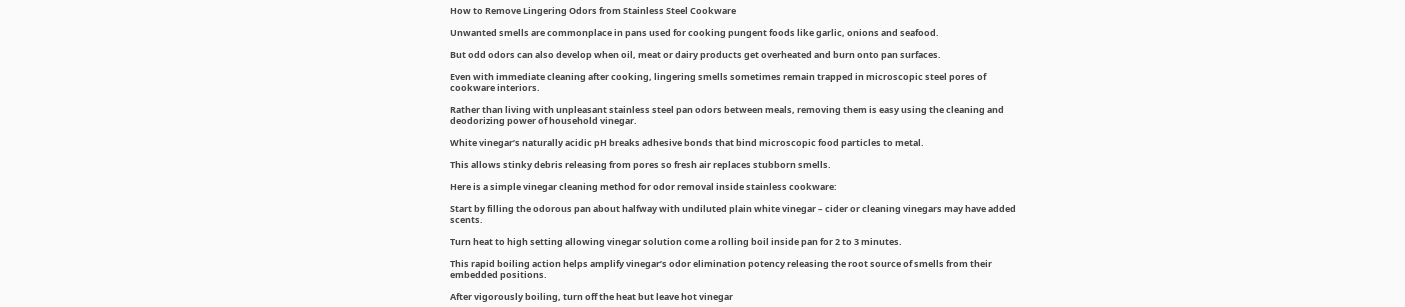How to Remove Lingering Odors from Stainless Steel Cookware

Unwanted smells are commonplace in pans used for cooking pungent foods like garlic, onions and seafood.

But odd odors can also develop when oil, meat or dairy products get overheated and burn onto pan surfaces.

Even with immediate cleaning after cooking, lingering smells sometimes remain trapped in microscopic steel pores of cookware interiors.

Rather than living with unpleasant stainless steel pan odors between meals, removing them is easy using the cleaning and deodorizing power of household vinegar.

White vinegar’s naturally acidic pH breaks adhesive bonds that bind microscopic food particles to metal.

This allows stinky debris releasing from pores so fresh air replaces stubborn smells.

Here is a simple vinegar cleaning method for odor removal inside stainless cookware:

Start by filling the odorous pan about halfway with undiluted plain white vinegar – cider or cleaning vinegars may have added scents.

Turn heat to high setting allowing vinegar solution come a rolling boil inside pan for 2 to 3 minutes.

This rapid boiling action helps amplify vinegar’s odor elimination potency releasing the root source of smells from their embedded positions.

After vigorously boiling, turn off the heat but leave hot vinegar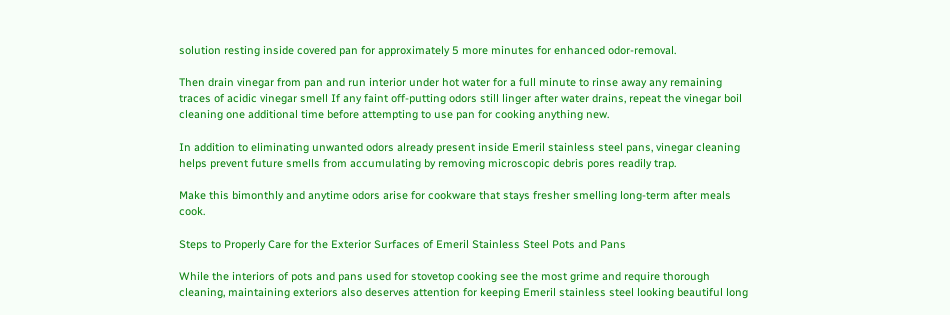solution resting inside covered pan for approximately 5 more minutes for enhanced odor-removal.

Then drain vinegar from pan and run interior under hot water for a full minute to rinse away any remaining traces of acidic vinegar smell If any faint off-putting odors still linger after water drains, repeat the vinegar boil cleaning one additional time before attempting to use pan for cooking anything new.

In addition to eliminating unwanted odors already present inside Emeril stainless steel pans, vinegar cleaning helps prevent future smells from accumulating by removing microscopic debris pores readily trap.

Make this bimonthly and anytime odors arise for cookware that stays fresher smelling long-term after meals cook.

Steps to Properly Care for the Exterior Surfaces of Emeril Stainless Steel Pots and Pans

While the interiors of pots and pans used for stovetop cooking see the most grime and require thorough cleaning, maintaining exteriors also deserves attention for keeping Emeril stainless steel looking beautiful long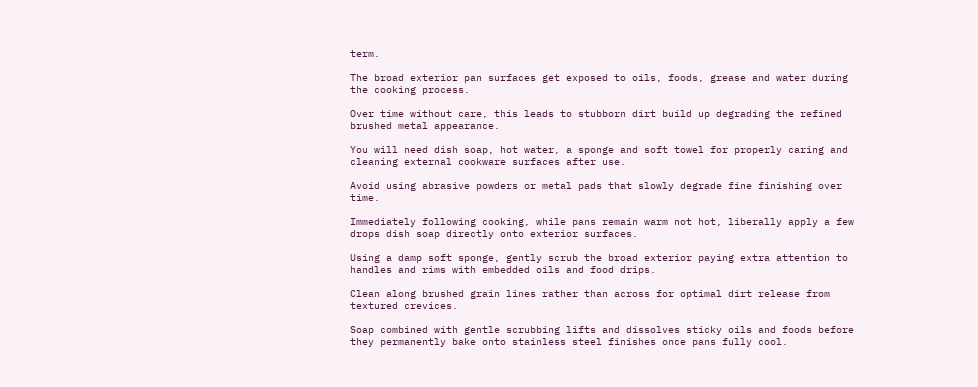term.

The broad exterior pan surfaces get exposed to oils, foods, grease and water during the cooking process.

Over time without care, this leads to stubborn dirt build up degrading the refined brushed metal appearance.

You will need dish soap, hot water, a sponge and soft towel for properly caring and cleaning external cookware surfaces after use.

Avoid using abrasive powders or metal pads that slowly degrade fine finishing over time.

Immediately following cooking, while pans remain warm not hot, liberally apply a few drops dish soap directly onto exterior surfaces.

Using a damp soft sponge, gently scrub the broad exterior paying extra attention to handles and rims with embedded oils and food drips.

Clean along brushed grain lines rather than across for optimal dirt release from textured crevices.

Soap combined with gentle scrubbing lifts and dissolves sticky oils and foods before they permanently bake onto stainless steel finishes once pans fully cool.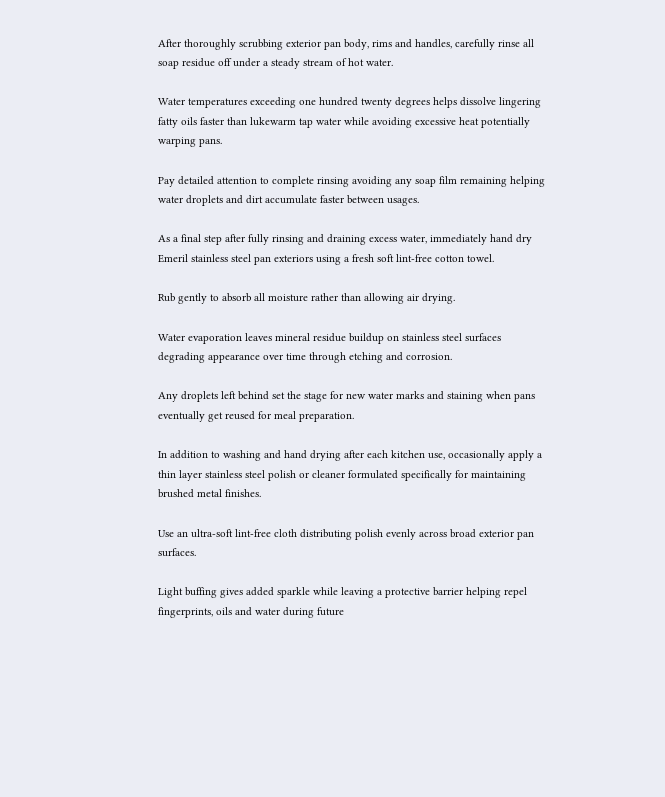After thoroughly scrubbing exterior pan body, rims and handles, carefully rinse all soap residue off under a steady stream of hot water.

Water temperatures exceeding one hundred twenty degrees helps dissolve lingering fatty oils faster than lukewarm tap water while avoiding excessive heat potentially warping pans.

Pay detailed attention to complete rinsing avoiding any soap film remaining helping water droplets and dirt accumulate faster between usages.

As a final step after fully rinsing and draining excess water, immediately hand dry Emeril stainless steel pan exteriors using a fresh soft lint-free cotton towel.

Rub gently to absorb all moisture rather than allowing air drying.

Water evaporation leaves mineral residue buildup on stainless steel surfaces degrading appearance over time through etching and corrosion.

Any droplets left behind set the stage for new water marks and staining when pans eventually get reused for meal preparation.

In addition to washing and hand drying after each kitchen use, occasionally apply a thin layer stainless steel polish or cleaner formulated specifically for maintaining brushed metal finishes.

Use an ultra-soft lint-free cloth distributing polish evenly across broad exterior pan surfaces.

Light buffing gives added sparkle while leaving a protective barrier helping repel fingerprints, oils and water during future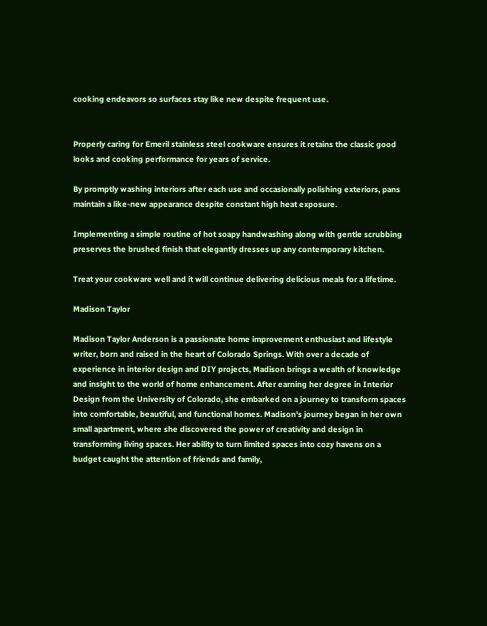cooking endeavors so surfaces stay like new despite frequent use.


Properly caring for Emeril stainless steel cookware ensures it retains the classic good looks and cooking performance for years of service.

By promptly washing interiors after each use and occasionally polishing exteriors, pans maintain a like-new appearance despite constant high heat exposure.

Implementing a simple routine of hot soapy handwashing along with gentle scrubbing preserves the brushed finish that elegantly dresses up any contemporary kitchen.

Treat your cookware well and it will continue delivering delicious meals for a lifetime.

Madison Taylor

Madison Taylor Anderson is a passionate home improvement enthusiast and lifestyle writer, born and raised in the heart of Colorado Springs. With over a decade of experience in interior design and DIY projects, Madison brings a wealth of knowledge and insight to the world of home enhancement. After earning her degree in Interior Design from the University of Colorado, she embarked on a journey to transform spaces into comfortable, beautiful, and functional homes. Madison's journey began in her own small apartment, where she discovered the power of creativity and design in transforming living spaces. Her ability to turn limited spaces into cozy havens on a budget caught the attention of friends and family,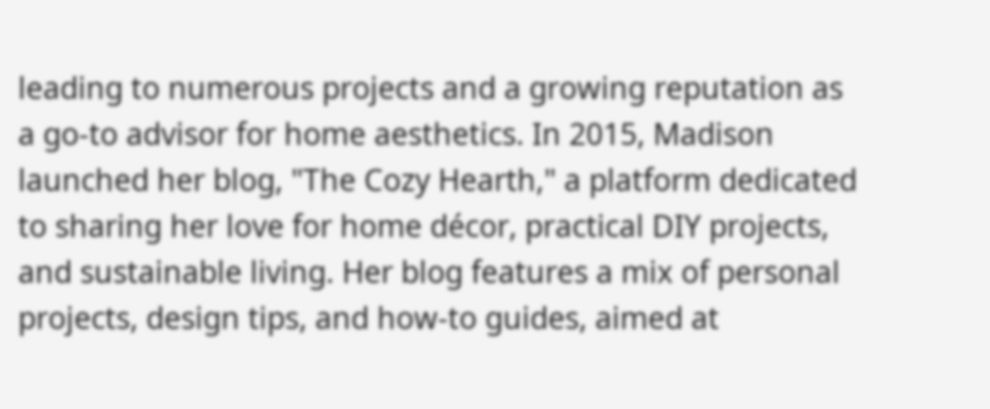leading to numerous projects and a growing reputation as a go-to advisor for home aesthetics. In 2015, Madison launched her blog, "The Cozy Hearth," a platform dedicated to sharing her love for home décor, practical DIY projects, and sustainable living. Her blog features a mix of personal projects, design tips, and how-to guides, aimed at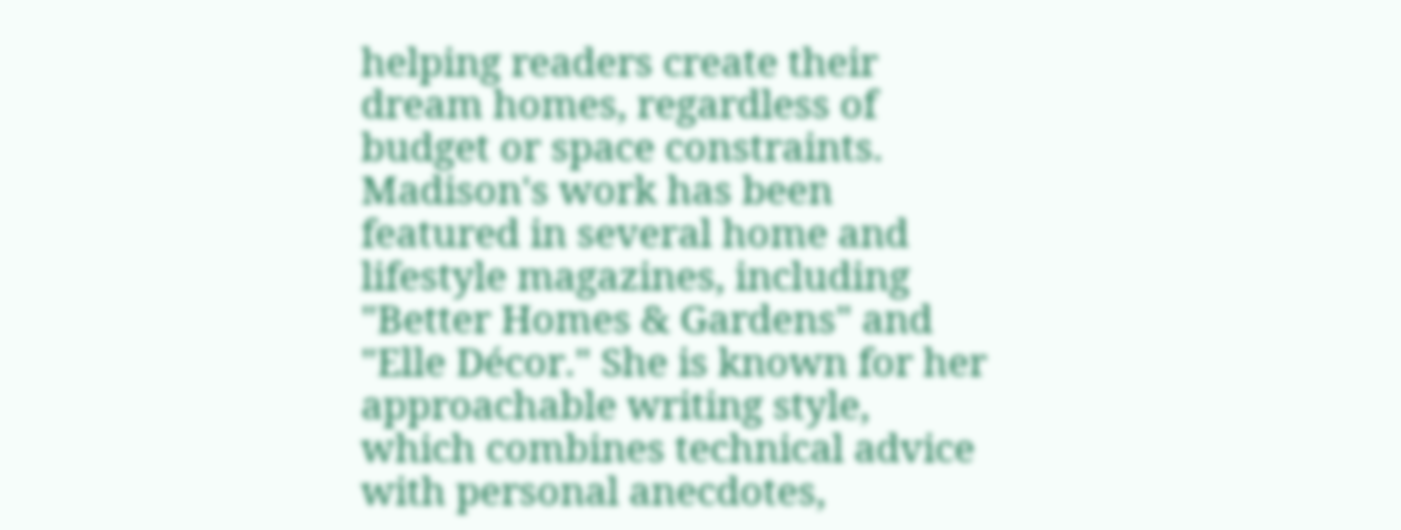helping readers create their dream homes, regardless of budget or space constraints. Madison's work has been featured in several home and lifestyle magazines, including "Better Homes & Gardens" and "Elle Décor." She is known for her approachable writing style, which combines technical advice with personal anecdotes,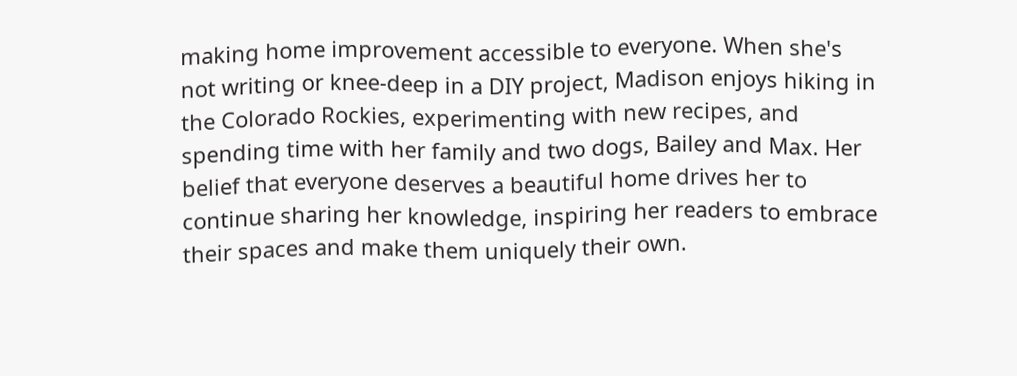making home improvement accessible to everyone. When she's not writing or knee-deep in a DIY project, Madison enjoys hiking in the Colorado Rockies, experimenting with new recipes, and spending time with her family and two dogs, Bailey and Max. Her belief that everyone deserves a beautiful home drives her to continue sharing her knowledge, inspiring her readers to embrace their spaces and make them uniquely their own.